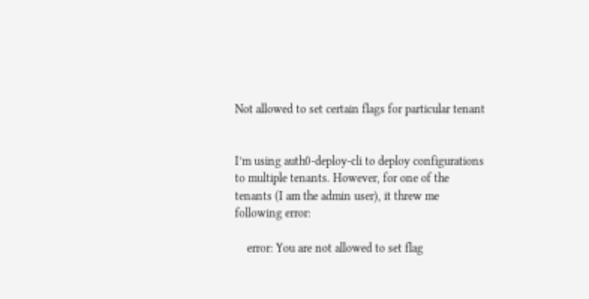Not allowed to set certain flags for particular tenant


I’m using auth0-deploy-cli to deploy configurations to multiple tenants. However, for one of the tenants (I am the admin user), it threw me following error:

    error: You are not allowed to set flag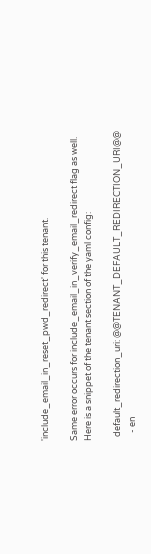'include_email_in_reset_pwd_redirect' for this tenant.

Same error occurs for include_email_in_verify_email_redirect flag as well.
Here is a snippet of the tenant section of the yaml config:

  default_redirection_uri: @@TENANT_DEFAULT_REDIRECTION_URI@@
    - en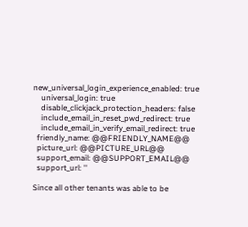new_universal_login_experience_enabled: true
    universal_login: true
    disable_clickjack_protection_headers: false
    include_email_in_reset_pwd_redirect: true
    include_email_in_verify_email_redirect: true
  friendly_name: @@FRIENDLY_NAME@@
  picture_url: @@PICTURE_URL@@
  support_email: @@SUPPORT_EMAIL@@
  support_url: ''

Since all other tenants was able to be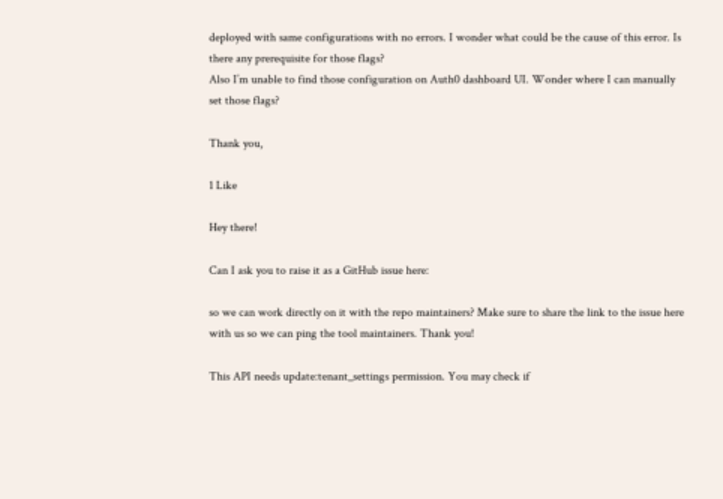deployed with same configurations with no errors. I wonder what could be the cause of this error. Is there any prerequisite for those flags?
Also I’m unable to find those configuration on Auth0 dashboard UI. Wonder where I can manually set those flags?

Thank you,

1 Like

Hey there!

Can I ask you to raise it as a GitHub issue here:

so we can work directly on it with the repo maintainers? Make sure to share the link to the issue here with us so we can ping the tool maintainers. Thank you!

This API needs update:tenant_settings permission. You may check if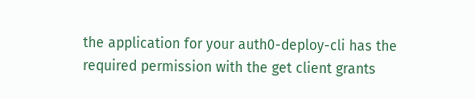the application for your auth0-deploy-cli has the required permission with the get client grants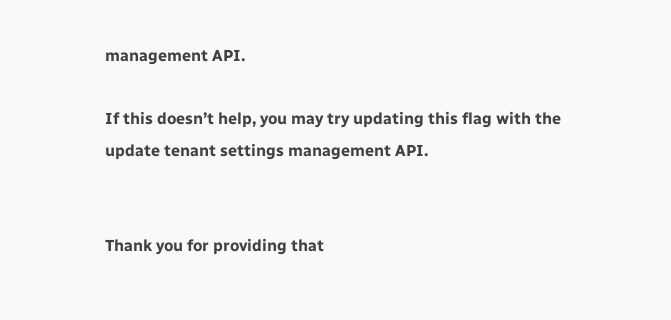management API.

If this doesn’t help, you may try updating this flag with the update tenant settings management API.


Thank you for providing that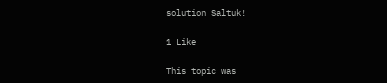solution Saltuk!

1 Like

This topic was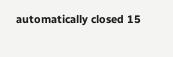automatically closed 15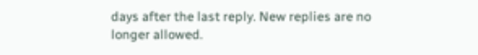days after the last reply. New replies are no longer allowed.